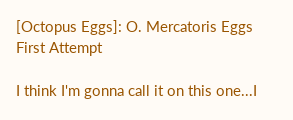[Octopus Eggs]: O. Mercatoris Eggs First Attempt

I think I'm gonna call it on this one...I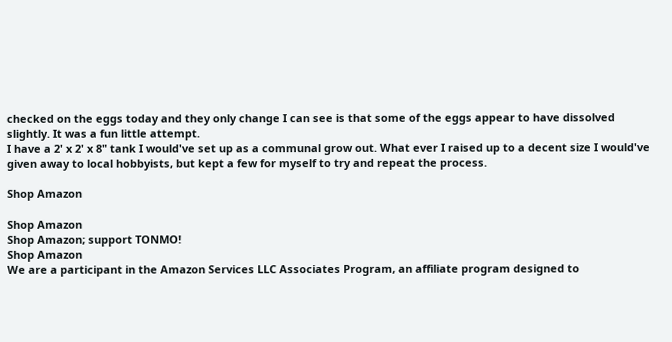checked on the eggs today and they only change I can see is that some of the eggs appear to have dissolved slightly. It was a fun little attempt.
I have a 2' x 2' x 8" tank I would've set up as a communal grow out. What ever I raised up to a decent size I would've given away to local hobbyists, but kept a few for myself to try and repeat the process.

Shop Amazon

Shop Amazon
Shop Amazon; support TONMO!
Shop Amazon
We are a participant in the Amazon Services LLC Associates Program, an affiliate program designed to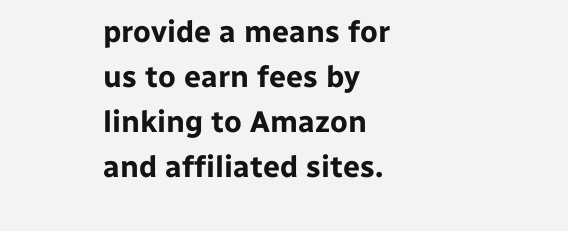provide a means for us to earn fees by linking to Amazon and affiliated sites.